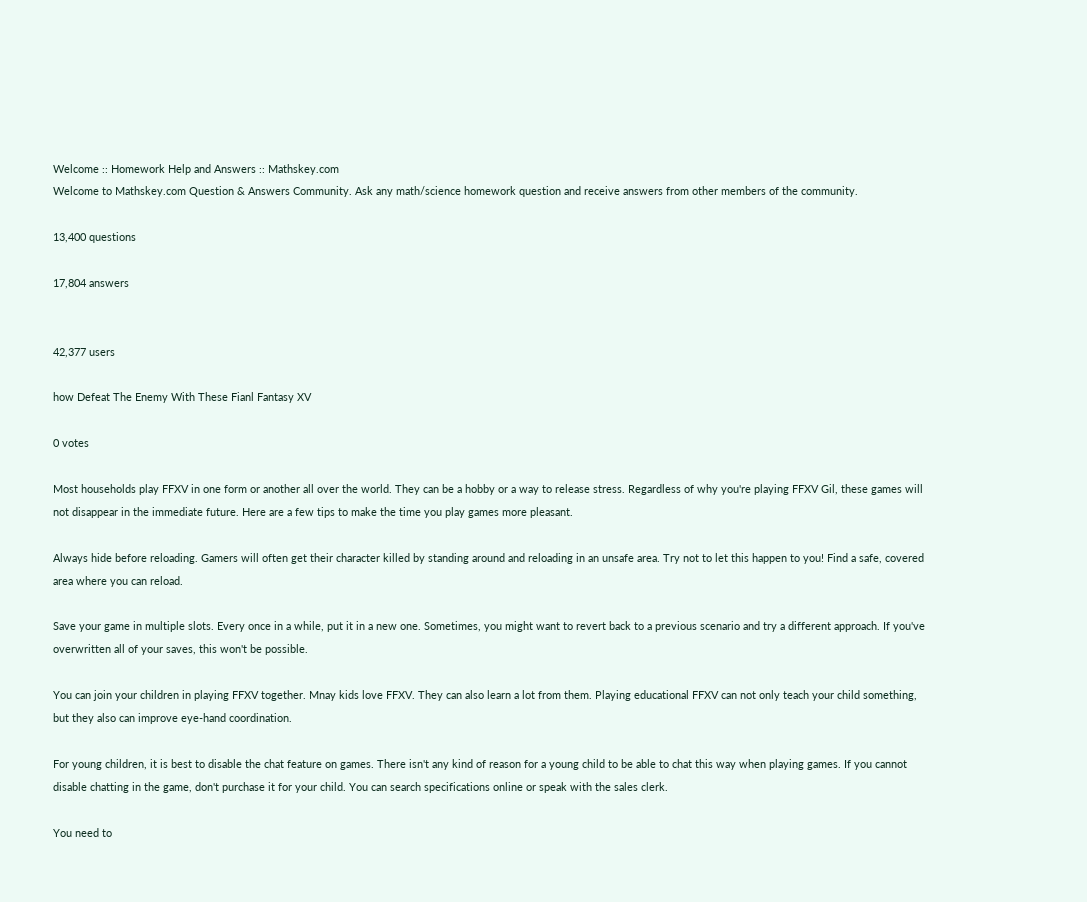Welcome :: Homework Help and Answers :: Mathskey.com
Welcome to Mathskey.com Question & Answers Community. Ask any math/science homework question and receive answers from other members of the community.

13,400 questions

17,804 answers


42,377 users

how Defeat The Enemy With These Fianl Fantasy XV

0 votes

Most households play FFXV in one form or another all over the world. They can be a hobby or a way to release stress. Regardless of why you're playing FFXV Gil, these games will not disappear in the immediate future. Here are a few tips to make the time you play games more pleasant.

Always hide before reloading. Gamers will often get their character killed by standing around and reloading in an unsafe area. Try not to let this happen to you! Find a safe, covered area where you can reload.

Save your game in multiple slots. Every once in a while, put it in a new one. Sometimes, you might want to revert back to a previous scenario and try a different approach. If you've overwritten all of your saves, this won't be possible.

You can join your children in playing FFXV together. Mnay kids love FFXV. They can also learn a lot from them. Playing educational FFXV can not only teach your child something, but they also can improve eye-hand coordination.

For young children, it is best to disable the chat feature on games. There isn't any kind of reason for a young child to be able to chat this way when playing games. If you cannot disable chatting in the game, don't purchase it for your child. You can search specifications online or speak with the sales clerk.

You need to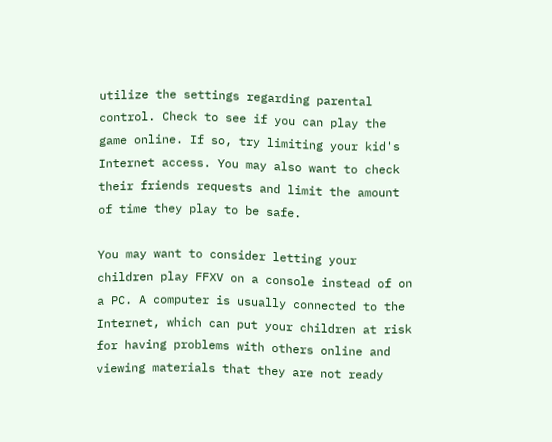utilize the settings regarding parental control. Check to see if you can play the game online. If so, try limiting your kid's Internet access. You may also want to check their friends requests and limit the amount of time they play to be safe.

You may want to consider letting your children play FFXV on a console instead of on a PC. A computer is usually connected to the Internet, which can put your children at risk for having problems with others online and viewing materials that they are not ready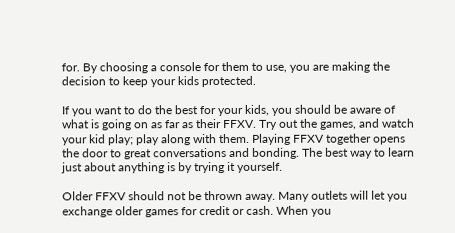for. By choosing a console for them to use, you are making the decision to keep your kids protected.

If you want to do the best for your kids, you should be aware of what is going on as far as their FFXV. Try out the games, and watch your kid play; play along with them. Playing FFXV together opens the door to great conversations and bonding. The best way to learn just about anything is by trying it yourself.

Older FFXV should not be thrown away. Many outlets will let you exchange older games for credit or cash. When you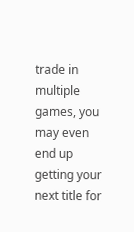trade in multiple games, you may even end up getting your next title for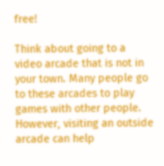free!

Think about going to a video arcade that is not in your town. Many people go to these arcades to play games with other people. However, visiting an outside arcade can help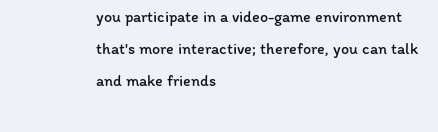you participate in a video-game environment that's more interactive; therefore, you can talk and make friends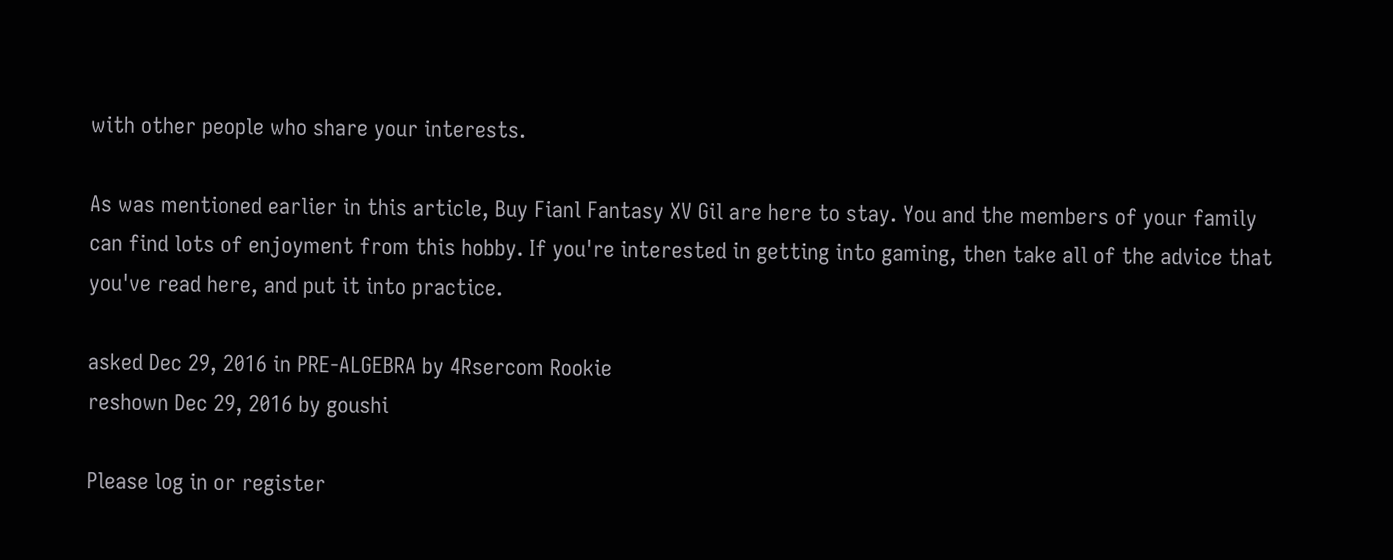with other people who share your interests.

As was mentioned earlier in this article, Buy Fianl Fantasy XV Gil are here to stay. You and the members of your family can find lots of enjoyment from this hobby. If you're interested in getting into gaming, then take all of the advice that you've read here, and put it into practice.

asked Dec 29, 2016 in PRE-ALGEBRA by 4Rsercom Rookie
reshown Dec 29, 2016 by goushi

Please log in or register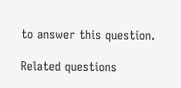to answer this question.

Related questions